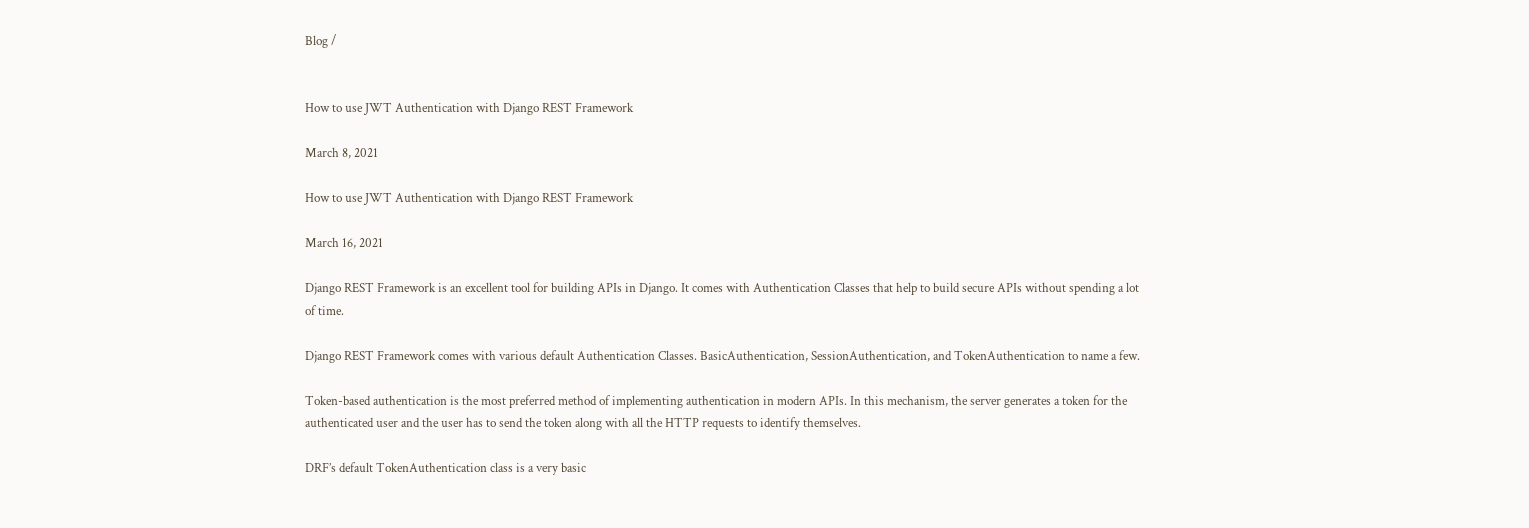Blog /


How to use JWT Authentication with Django REST Framework

March 8, 2021

How to use JWT Authentication with Django REST Framework

March 16, 2021

Django REST Framework is an excellent tool for building APIs in Django. It comes with Authentication Classes that help to build secure APIs without spending a lot of time.

Django REST Framework comes with various default Authentication Classes. BasicAuthentication, SessionAuthentication, and TokenAuthentication to name a few.

Token-based authentication is the most preferred method of implementing authentication in modern APIs. In this mechanism, the server generates a token for the authenticated user and the user has to send the token along with all the HTTP requests to identify themselves.

DRF’s default TokenAuthentication class is a very basic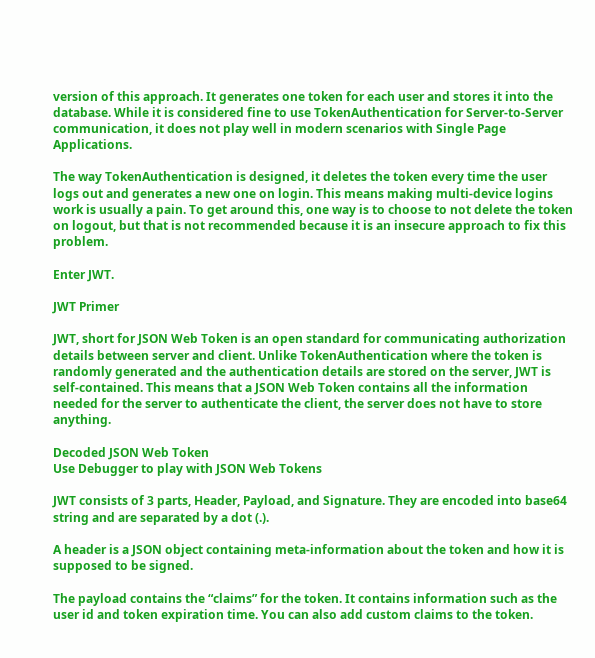version of this approach. It generates one token for each user and stores it into the database. While it is considered fine to use TokenAuthentication for Server-to-Server communication, it does not play well in modern scenarios with Single Page Applications.

The way TokenAuthentication is designed, it deletes the token every time the user logs out and generates a new one on login. This means making multi-device logins work is usually a pain. To get around this, one way is to choose to not delete the token on logout, but that is not recommended because it is an insecure approach to fix this problem.

Enter JWT.

JWT Primer

JWT, short for JSON Web Token is an open standard for communicating authorization details between server and client. Unlike TokenAuthentication where the token is randomly generated and the authentication details are stored on the server, JWT is self-contained. This means that a JSON Web Token contains all the information needed for the server to authenticate the client, the server does not have to store anything.

Decoded JSON Web Token
Use Debugger to play with JSON Web Tokens

JWT consists of 3 parts, Header, Payload, and Signature. They are encoded into base64 string and are separated by a dot (.).

A header is a JSON object containing meta-information about the token and how it is supposed to be signed.

The payload contains the “claims” for the token. It contains information such as the user id and token expiration time. You can also add custom claims to the token.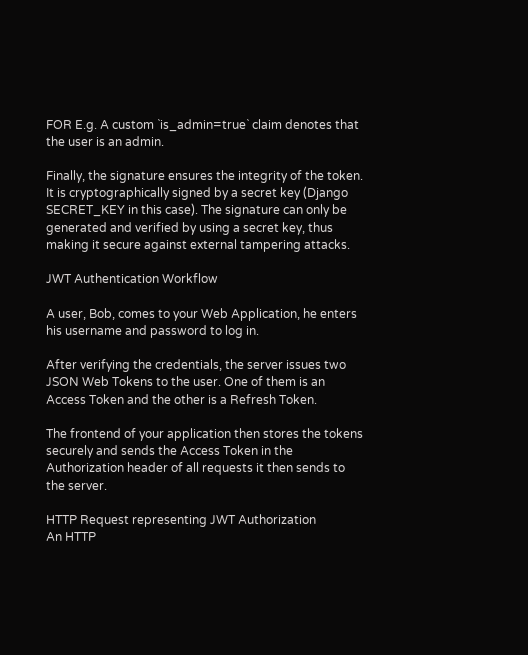FOR E.g. A custom `is_admin=true` claim denotes that the user is an admin.

Finally, the signature ensures the integrity of the token. It is cryptographically signed by a secret key (Django SECRET_KEY in this case). The signature can only be generated and verified by using a secret key, thus making it secure against external tampering attacks.

JWT Authentication Workflow

A user, Bob, comes to your Web Application, he enters his username and password to log in.

After verifying the credentials, the server issues two JSON Web Tokens to the user. One of them is an Access Token and the other is a Refresh Token.

The frontend of your application then stores the tokens securely and sends the Access Token in the Authorization header of all requests it then sends to the server.

HTTP Request representing JWT Authorization
An HTTP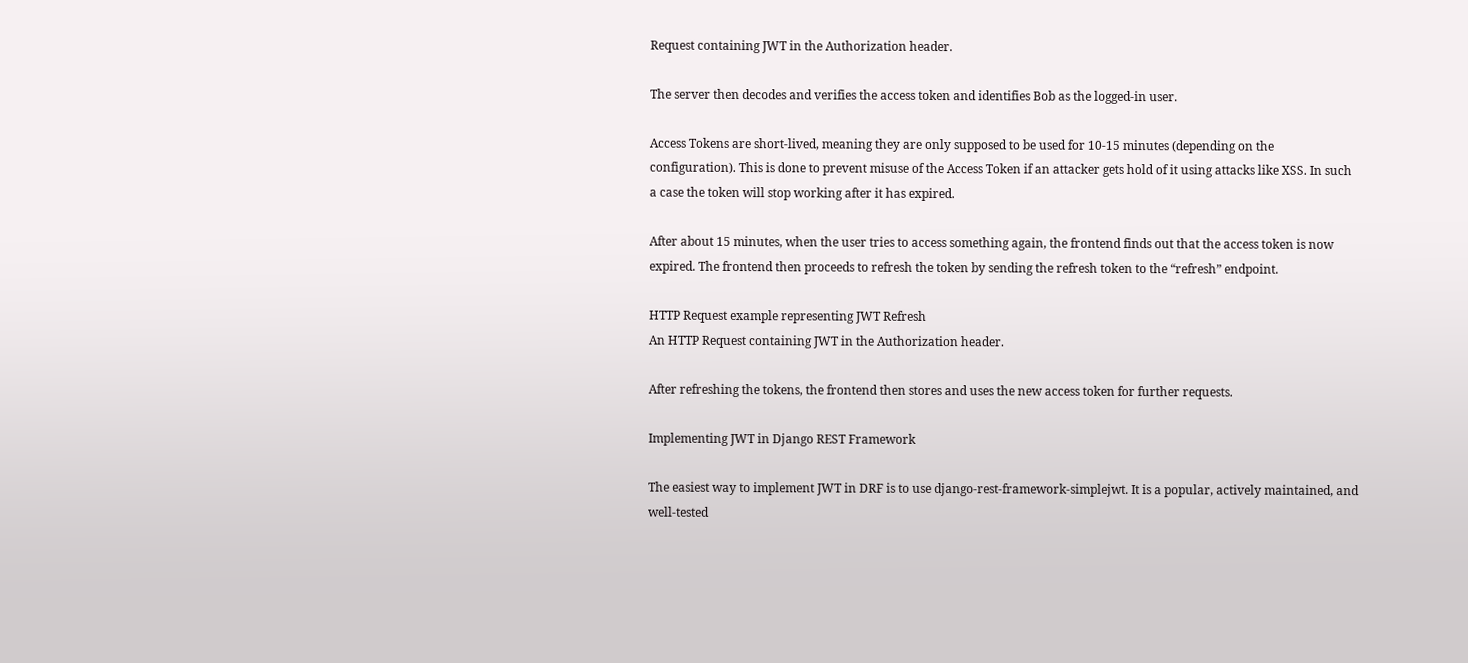Request containing JWT in the Authorization header.

The server then decodes and verifies the access token and identifies Bob as the logged-in user.

Access Tokens are short-lived, meaning they are only supposed to be used for 10-15 minutes (depending on the configuration). This is done to prevent misuse of the Access Token if an attacker gets hold of it using attacks like XSS. In such a case the token will stop working after it has expired.

After about 15 minutes, when the user tries to access something again, the frontend finds out that the access token is now expired. The frontend then proceeds to refresh the token by sending the refresh token to the “refresh” endpoint.

HTTP Request example representing JWT Refresh
An HTTP Request containing JWT in the Authorization header.

After refreshing the tokens, the frontend then stores and uses the new access token for further requests.

Implementing JWT in Django REST Framework

The easiest way to implement JWT in DRF is to use django-rest-framework-simplejwt. It is a popular, actively maintained, and well-tested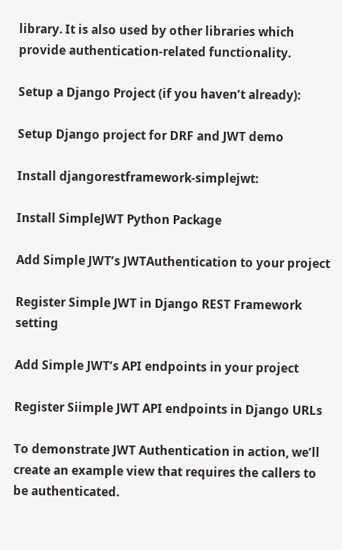library. It is also used by other libraries which provide authentication-related functionality.

Setup a Django Project (if you haven’t already):

Setup Django project for DRF and JWT demo

Install djangorestframework-simplejwt:

Install SimpleJWT Python Package

Add Simple JWT’s JWTAuthentication to your project

Register Simple JWT in Django REST Framework setting

Add Simple JWT’s API endpoints in your project

Register Siimple JWT API endpoints in Django URLs

To demonstrate JWT Authentication in action, we’ll create an example view that requires the callers to be authenticated.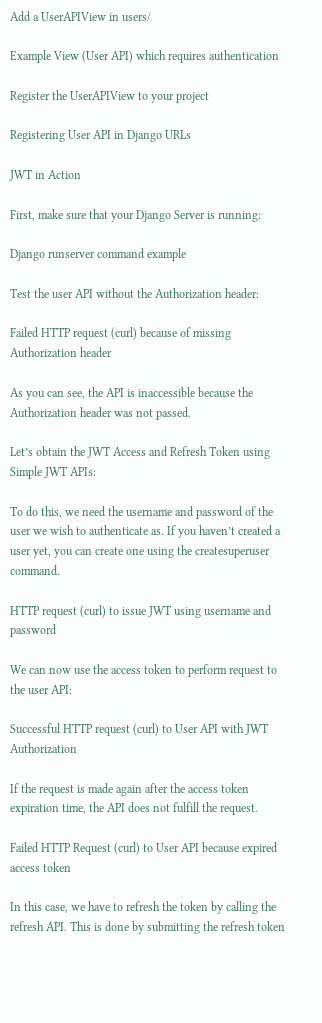Add a UserAPIView in users/

Example View (User API) which requires authentication

Register the UserAPIView to your project

Registering User API in Django URLs

JWT in Action

First, make sure that your Django Server is running:

Django runserver command example

Test the user API without the Authorization header:

Failed HTTP request (curl) because of missing Authorization header

As you can see, the API is inaccessible because the Authorization header was not passed.

Let’s obtain the JWT Access and Refresh Token using Simple JWT APIs:

To do this, we need the username and password of the user we wish to authenticate as. If you haven’t created a user yet, you can create one using the createsuperuser command.

HTTP request (curl) to issue JWT using username and password

We can now use the access token to perform request to the user API:

Successful HTTP request (curl) to User API with JWT Authorization

If the request is made again after the access token expiration time, the API does not fulfill the request.

Failed HTTP Request (curl) to User API because expired access token

In this case, we have to refresh the token by calling the refresh API. This is done by submitting the refresh token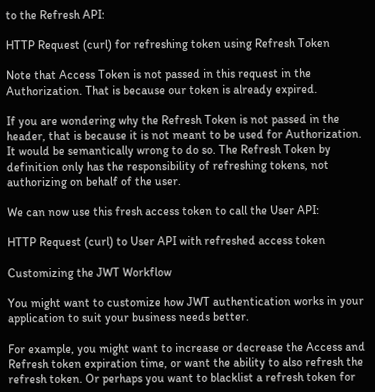to the Refresh API:

HTTP Request (curl) for refreshing token using Refresh Token

Note that Access Token is not passed in this request in the Authorization. That is because our token is already expired.

If you are wondering why the Refresh Token is not passed in the header, that is because it is not meant to be used for Authorization. It would be semantically wrong to do so. The Refresh Token by definition only has the responsibility of refreshing tokens, not authorizing on behalf of the user.

We can now use this fresh access token to call the User API:

HTTP Request (curl) to User API with refreshed access token

Customizing the JWT Workflow

You might want to customize how JWT authentication works in your application to suit your business needs better.

For example, you might want to increase or decrease the Access and Refresh token expiration time, or want the ability to also refresh the refresh token. Or perhaps you want to blacklist a refresh token for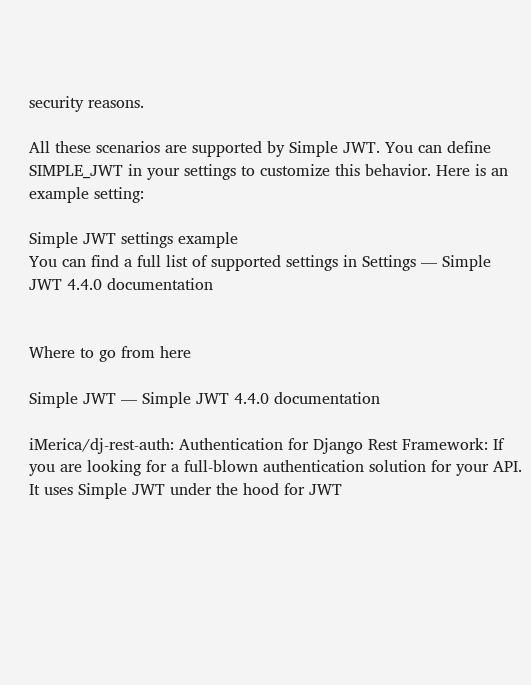security reasons.

All these scenarios are supported by Simple JWT. You can define SIMPLE_JWT in your settings to customize this behavior. Here is an example setting:

Simple JWT settings example
You can find a full list of supported settings in Settings — Simple JWT 4.4.0 documentation


Where to go from here

Simple JWT — Simple JWT 4.4.0 documentation

iMerica/dj-rest-auth: Authentication for Django Rest Framework: If you are looking for a full-blown authentication solution for your API. It uses Simple JWT under the hood for JWT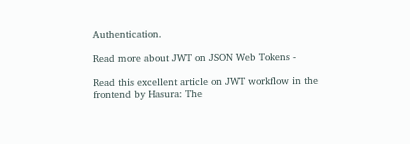Authentication.

Read more about JWT on JSON Web Tokens -

Read this excellent article on JWT workflow in the frontend by Hasura: The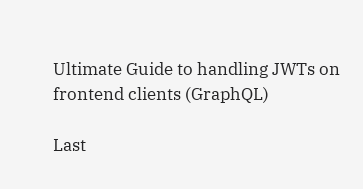Ultimate Guide to handling JWTs on frontend clients (GraphQL)

Last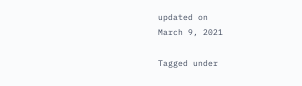updated on
March 9, 2021

Tagged under